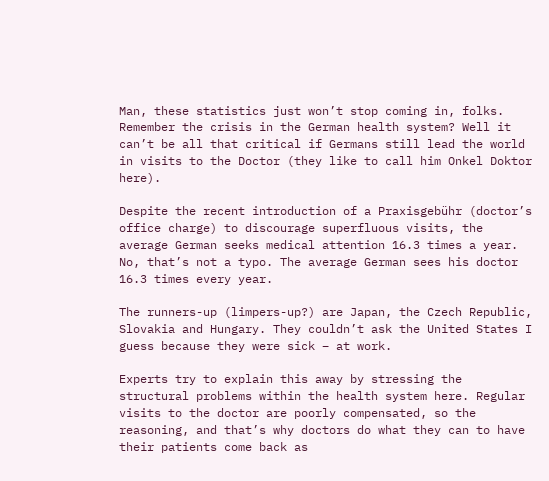Man, these statistics just won’t stop coming in, folks. Remember the crisis in the German health system? Well it can’t be all that critical if Germans still lead the world in visits to the Doctor (they like to call him Onkel Doktor here).

Despite the recent introduction of a Praxisgebühr (doctor’s office charge) to discourage superfluous visits, the average German seeks medical attention 16.3 times a year. No, that’s not a typo. The average German sees his doctor 16.3 times every year.

The runners-up (limpers-up?) are Japan, the Czech Republic, Slovakia and Hungary. They couldn’t ask the United States I guess because they were sick – at work.

Experts try to explain this away by stressing the structural problems within the health system here. Regular visits to the doctor are poorly compensated, so the reasoning, and that’s why doctors do what they can to have their patients come back as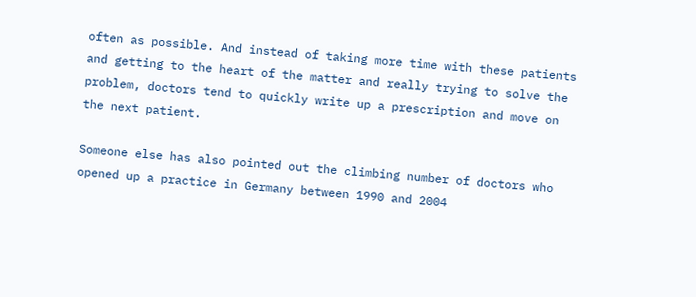often as possible. And instead of taking more time with these patients and getting to the heart of the matter and really trying to solve the problem, doctors tend to quickly write up a prescription and move on the next patient.

Someone else has also pointed out the climbing number of doctors who opened up a practice in Germany between 1990 and 2004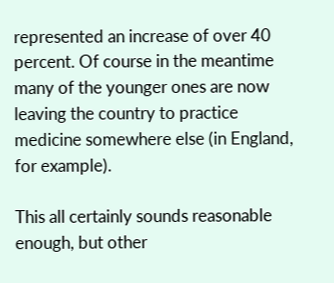represented an increase of over 40 percent. Of course in the meantime many of the younger ones are now leaving the country to practice medicine somewhere else (in England, for example).

This all certainly sounds reasonable enough, but other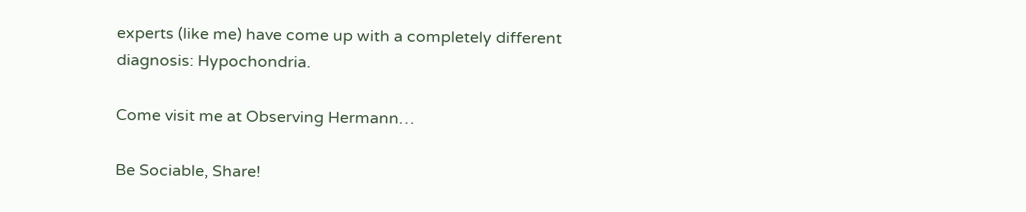experts (like me) have come up with a completely different diagnosis: Hypochondria.

Come visit me at Observing Hermann…

Be Sociable, Share!